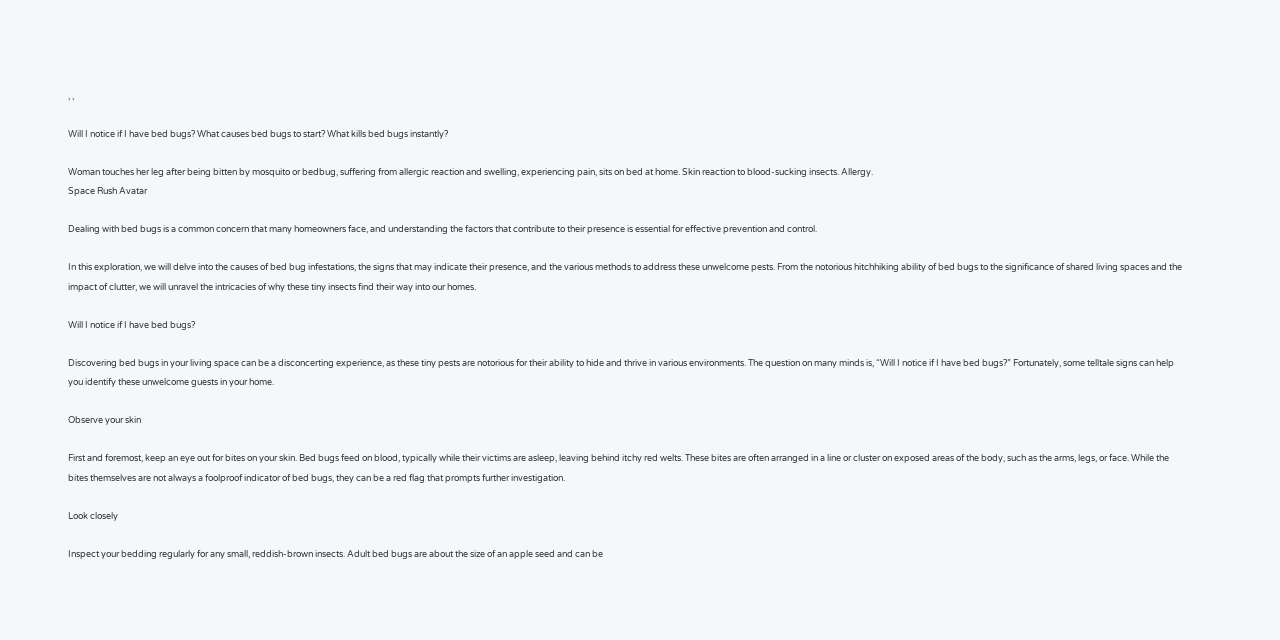, ,

Will I notice if I have bed bugs? What causes bed bugs to start? What kills bed bugs instantly?

Woman touches her leg after being bitten by mosquito or bedbug, suffering from allergic reaction and swelling, experiencing pain, sits on bed at home. Skin reaction to blood-sucking insects. Allergy.
Space Rush Avatar

Dealing with bed bugs is a common concern that many homeowners face, and understanding the factors that contribute to their presence is essential for effective prevention and control.

In this exploration, we will delve into the causes of bed bug infestations, the signs that may indicate their presence, and the various methods to address these unwelcome pests. From the notorious hitchhiking ability of bed bugs to the significance of shared living spaces and the impact of clutter, we will unravel the intricacies of why these tiny insects find their way into our homes.

Will I notice if I have bed bugs?

Discovering bed bugs in your living space can be a disconcerting experience, as these tiny pests are notorious for their ability to hide and thrive in various environments. The question on many minds is, “Will I notice if I have bed bugs?” Fortunately, some telltale signs can help you identify these unwelcome guests in your home.

Observe your skin

First and foremost, keep an eye out for bites on your skin. Bed bugs feed on blood, typically while their victims are asleep, leaving behind itchy red welts. These bites are often arranged in a line or cluster on exposed areas of the body, such as the arms, legs, or face. While the bites themselves are not always a foolproof indicator of bed bugs, they can be a red flag that prompts further investigation.

Look closely

Inspect your bedding regularly for any small, reddish-brown insects. Adult bed bugs are about the size of an apple seed and can be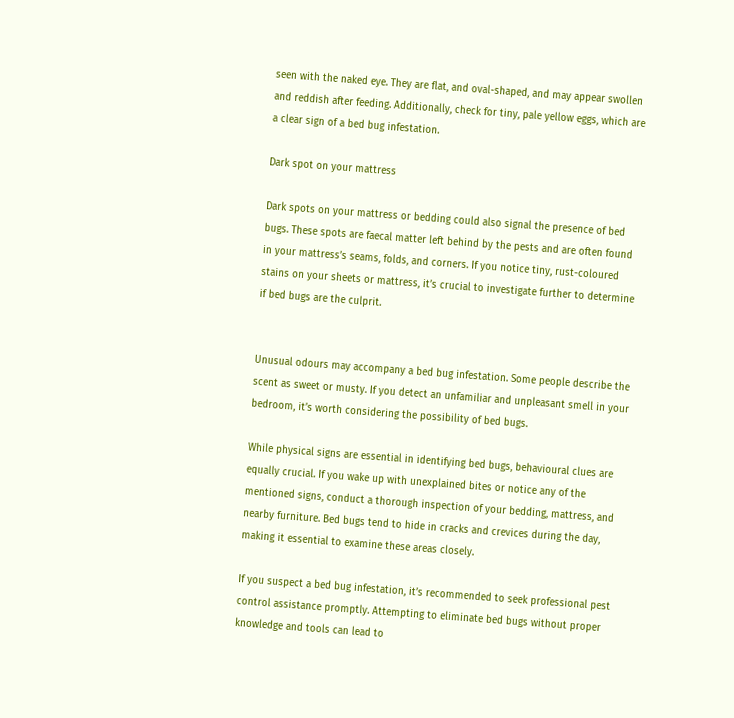seen with the naked eye. They are flat, and oval-shaped, and may appear swollen and reddish after feeding. Additionally, check for tiny, pale yellow eggs, which are a clear sign of a bed bug infestation.

Dark spot on your mattress

Dark spots on your mattress or bedding could also signal the presence of bed bugs. These spots are faecal matter left behind by the pests and are often found in your mattress’s seams, folds, and corners. If you notice tiny, rust-coloured stains on your sheets or mattress, it’s crucial to investigate further to determine if bed bugs are the culprit.


Unusual odours may accompany a bed bug infestation. Some people describe the scent as sweet or musty. If you detect an unfamiliar and unpleasant smell in your bedroom, it’s worth considering the possibility of bed bugs.

While physical signs are essential in identifying bed bugs, behavioural clues are equally crucial. If you wake up with unexplained bites or notice any of the mentioned signs, conduct a thorough inspection of your bedding, mattress, and nearby furniture. Bed bugs tend to hide in cracks and crevices during the day, making it essential to examine these areas closely.

If you suspect a bed bug infestation, it’s recommended to seek professional pest control assistance promptly. Attempting to eliminate bed bugs without proper knowledge and tools can lead to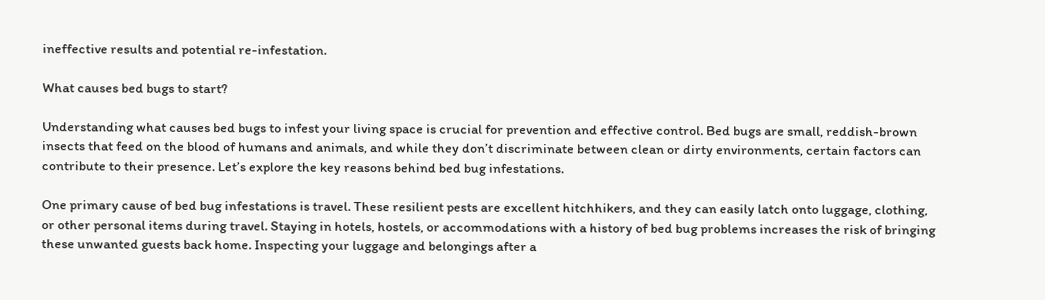ineffective results and potential re-infestation.

What causes bed bugs to start?

Understanding what causes bed bugs to infest your living space is crucial for prevention and effective control. Bed bugs are small, reddish-brown insects that feed on the blood of humans and animals, and while they don’t discriminate between clean or dirty environments, certain factors can contribute to their presence. Let’s explore the key reasons behind bed bug infestations.

One primary cause of bed bug infestations is travel. These resilient pests are excellent hitchhikers, and they can easily latch onto luggage, clothing, or other personal items during travel. Staying in hotels, hostels, or accommodations with a history of bed bug problems increases the risk of bringing these unwanted guests back home. Inspecting your luggage and belongings after a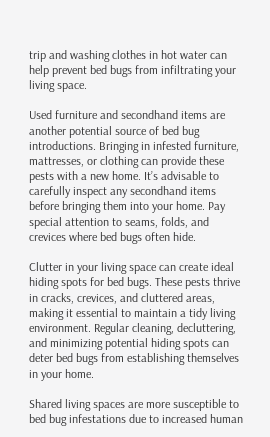trip and washing clothes in hot water can help prevent bed bugs from infiltrating your living space.

Used furniture and secondhand items are another potential source of bed bug introductions. Bringing in infested furniture, mattresses, or clothing can provide these pests with a new home. It’s advisable to carefully inspect any secondhand items before bringing them into your home. Pay special attention to seams, folds, and crevices where bed bugs often hide.

Clutter in your living space can create ideal hiding spots for bed bugs. These pests thrive in cracks, crevices, and cluttered areas, making it essential to maintain a tidy living environment. Regular cleaning, decluttering, and minimizing potential hiding spots can deter bed bugs from establishing themselves in your home.

Shared living spaces are more susceptible to bed bug infestations due to increased human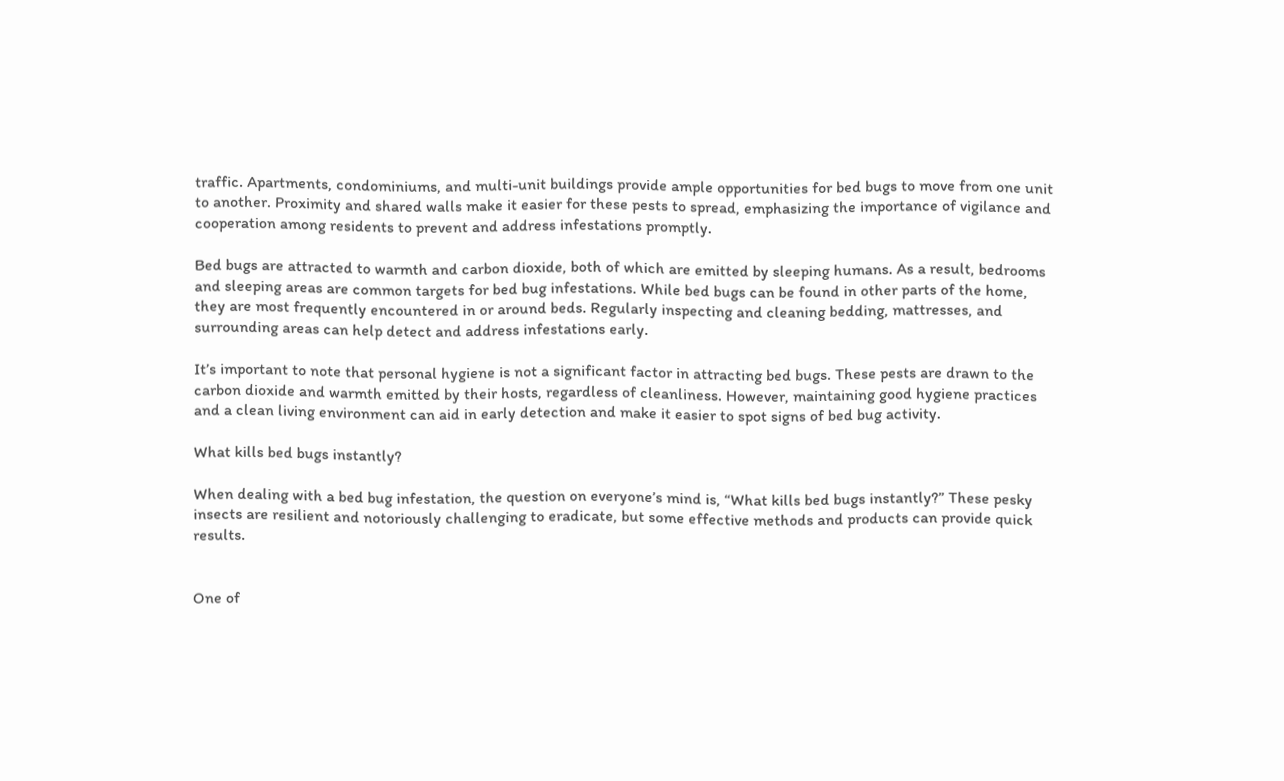traffic. Apartments, condominiums, and multi-unit buildings provide ample opportunities for bed bugs to move from one unit to another. Proximity and shared walls make it easier for these pests to spread, emphasizing the importance of vigilance and cooperation among residents to prevent and address infestations promptly.

Bed bugs are attracted to warmth and carbon dioxide, both of which are emitted by sleeping humans. As a result, bedrooms and sleeping areas are common targets for bed bug infestations. While bed bugs can be found in other parts of the home, they are most frequently encountered in or around beds. Regularly inspecting and cleaning bedding, mattresses, and surrounding areas can help detect and address infestations early.

It’s important to note that personal hygiene is not a significant factor in attracting bed bugs. These pests are drawn to the carbon dioxide and warmth emitted by their hosts, regardless of cleanliness. However, maintaining good hygiene practices and a clean living environment can aid in early detection and make it easier to spot signs of bed bug activity.

What kills bed bugs instantly?

When dealing with a bed bug infestation, the question on everyone’s mind is, “What kills bed bugs instantly?” These pesky insects are resilient and notoriously challenging to eradicate, but some effective methods and products can provide quick results.


One of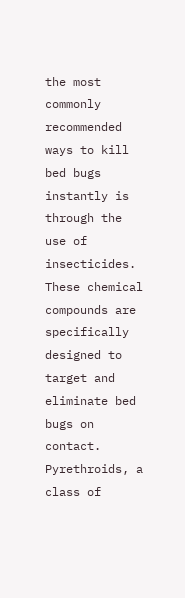the most commonly recommended ways to kill bed bugs instantly is through the use of insecticides. These chemical compounds are specifically designed to target and eliminate bed bugs on contact. Pyrethroids, a class of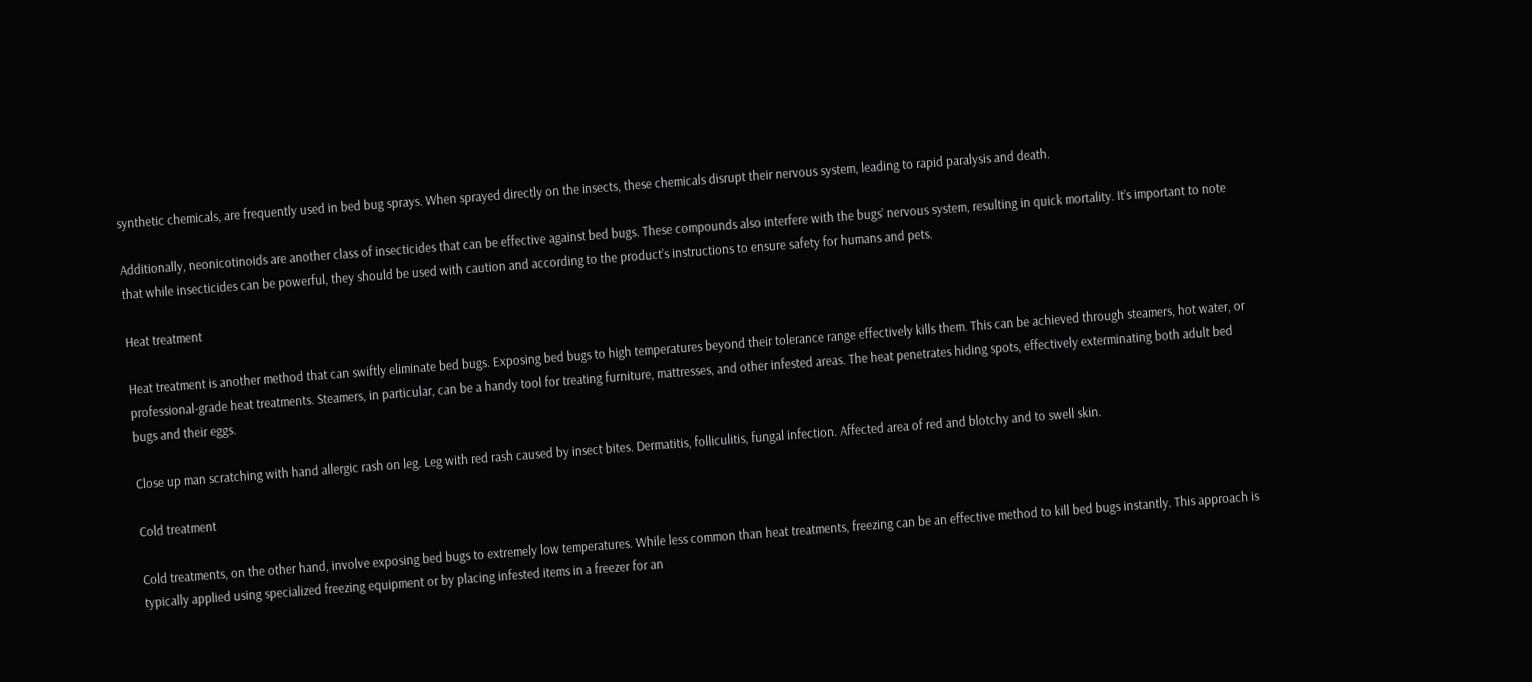synthetic chemicals, are frequently used in bed bug sprays. When sprayed directly on the insects, these chemicals disrupt their nervous system, leading to rapid paralysis and death.

Additionally, neonicotinoids are another class of insecticides that can be effective against bed bugs. These compounds also interfere with the bugs’ nervous system, resulting in quick mortality. It’s important to note that while insecticides can be powerful, they should be used with caution and according to the product’s instructions to ensure safety for humans and pets.

Heat treatment

Heat treatment is another method that can swiftly eliminate bed bugs. Exposing bed bugs to high temperatures beyond their tolerance range effectively kills them. This can be achieved through steamers, hot water, or professional-grade heat treatments. Steamers, in particular, can be a handy tool for treating furniture, mattresses, and other infested areas. The heat penetrates hiding spots, effectively exterminating both adult bed bugs and their eggs.

Close up man scratching with hand allergic rash on leg. Leg with red rash caused by insect bites. Dermatitis, folliculitis, fungal infection. Affected area of red and blotchy and to swell skin.

Cold treatment

Cold treatments, on the other hand, involve exposing bed bugs to extremely low temperatures. While less common than heat treatments, freezing can be an effective method to kill bed bugs instantly. This approach is typically applied using specialized freezing equipment or by placing infested items in a freezer for an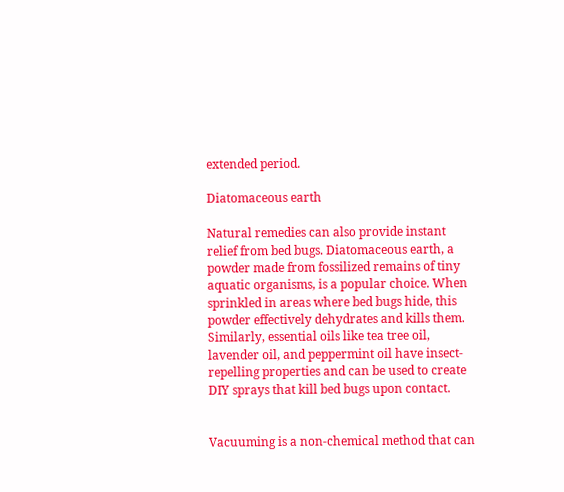extended period.

Diatomaceous earth

Natural remedies can also provide instant relief from bed bugs. Diatomaceous earth, a powder made from fossilized remains of tiny aquatic organisms, is a popular choice. When sprinkled in areas where bed bugs hide, this powder effectively dehydrates and kills them. Similarly, essential oils like tea tree oil, lavender oil, and peppermint oil have insect-repelling properties and can be used to create DIY sprays that kill bed bugs upon contact.


Vacuuming is a non-chemical method that can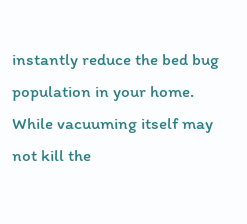instantly reduce the bed bug population in your home. While vacuuming itself may not kill the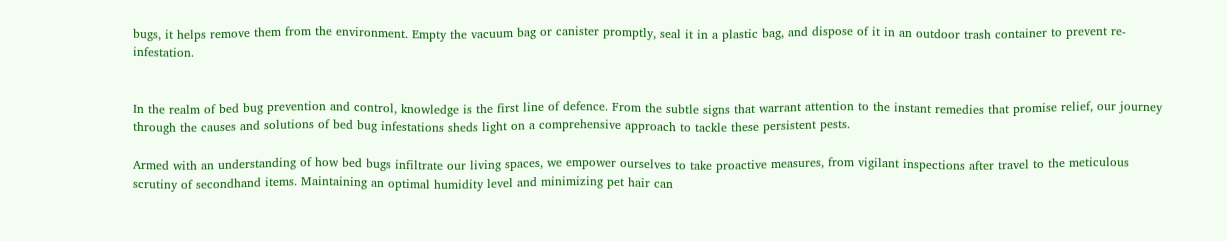bugs, it helps remove them from the environment. Empty the vacuum bag or canister promptly, seal it in a plastic bag, and dispose of it in an outdoor trash container to prevent re-infestation.


In the realm of bed bug prevention and control, knowledge is the first line of defence. From the subtle signs that warrant attention to the instant remedies that promise relief, our journey through the causes and solutions of bed bug infestations sheds light on a comprehensive approach to tackle these persistent pests.

Armed with an understanding of how bed bugs infiltrate our living spaces, we empower ourselves to take proactive measures, from vigilant inspections after travel to the meticulous scrutiny of secondhand items. Maintaining an optimal humidity level and minimizing pet hair can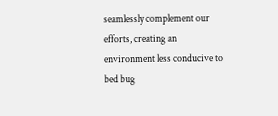seamlessly complement our efforts, creating an environment less conducive to bed bug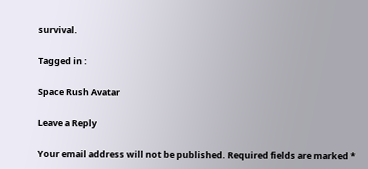survival.

Tagged in :

Space Rush Avatar

Leave a Reply

Your email address will not be published. Required fields are marked *